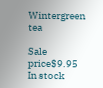Wintergreen tea

Sale price$9.95
In stock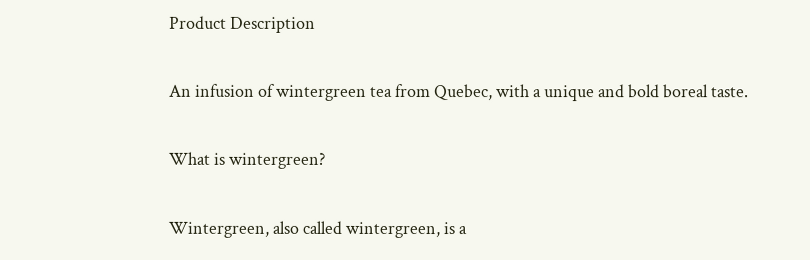Product Description

An infusion of wintergreen tea from Quebec, with a unique and bold boreal taste.

What is wintergreen?

Wintergreen, also called wintergreen, is a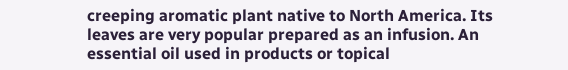creeping aromatic plant native to North America. Its leaves are very popular prepared as an infusion. An essential oil used in products or topical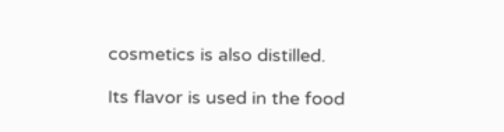cosmetics is also distilled.

Its flavor is used in the food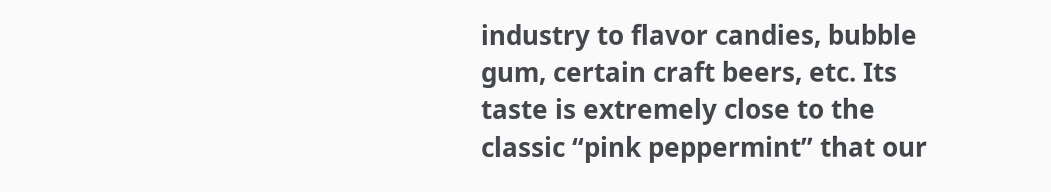industry to flavor candies, bubble gum, certain craft beers, etc. Its taste is extremely close to the classic “pink peppermint” that our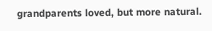grandparents loved, but more natural.